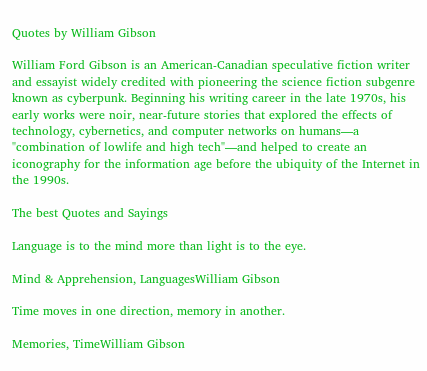Quotes by William Gibson

William Ford Gibson is an American-Canadian speculative fiction writer and essayist widely credited with pioneering the science fiction subgenre known as cyberpunk. Beginning his writing career in the late 1970s, his early works were noir, near-future stories that explored the effects of technology, cybernetics, and computer networks on humans—a "combination of lowlife and high tech"—and helped to create an iconography for the information age before the ubiquity of the Internet in the 1990s.

The best Quotes and Sayings

Language is to the mind more than light is to the eye.

Mind & Apprehension, LanguagesWilliam Gibson

Time moves in one direction, memory in another.

Memories, TimeWilliam Gibson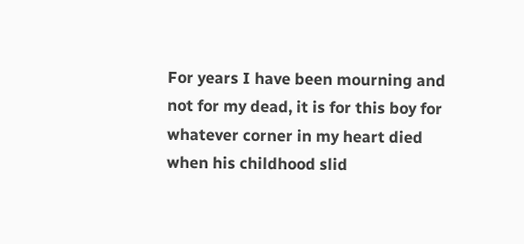For years I have been mourning and not for my dead, it is for this boy for whatever corner in my heart died when his childhood slid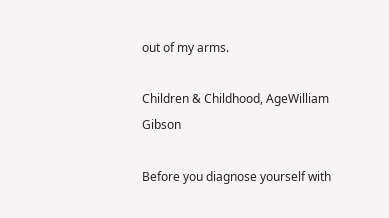out of my arms.

Children & Childhood, AgeWilliam Gibson

Before you diagnose yourself with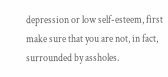depression or low self-esteem, first make sure that you are not, in fact, surrounded by assholes.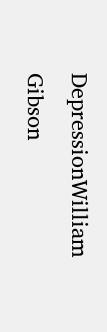DepressionWilliam Gibson